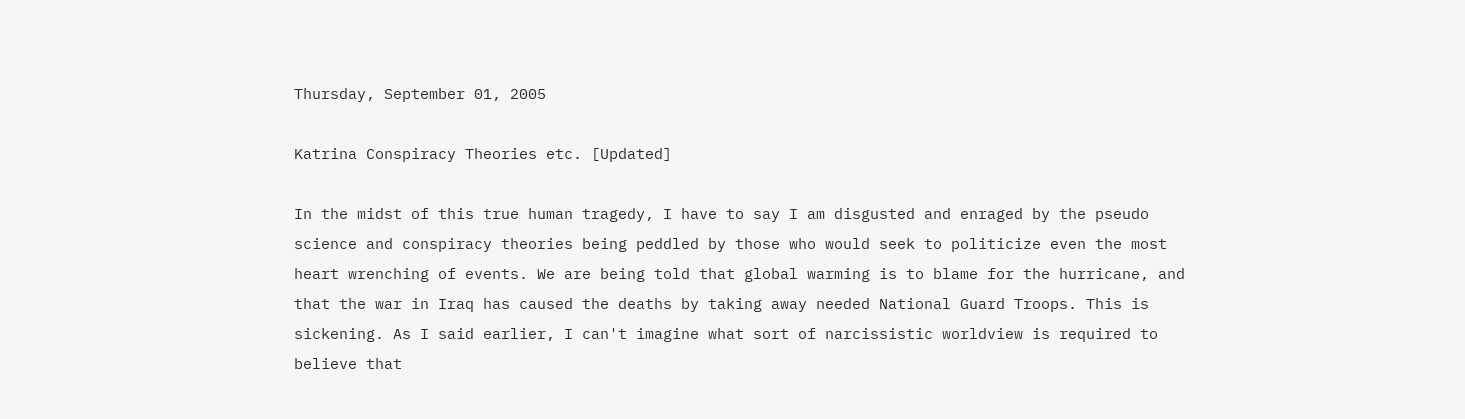Thursday, September 01, 2005

Katrina Conspiracy Theories etc. [Updated]

In the midst of this true human tragedy, I have to say I am disgusted and enraged by the pseudo science and conspiracy theories being peddled by those who would seek to politicize even the most heart wrenching of events. We are being told that global warming is to blame for the hurricane, and that the war in Iraq has caused the deaths by taking away needed National Guard Troops. This is sickening. As I said earlier, I can't imagine what sort of narcissistic worldview is required to believe that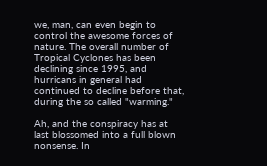we, man, can even begin to control the awesome forces of nature. The overall number of Tropical Cyclones has been declining since 1995, and hurricans in general had continued to decline before that, during the so called "warming."

Ah, and the conspiracy has at last blossomed into a full blown nonsense. In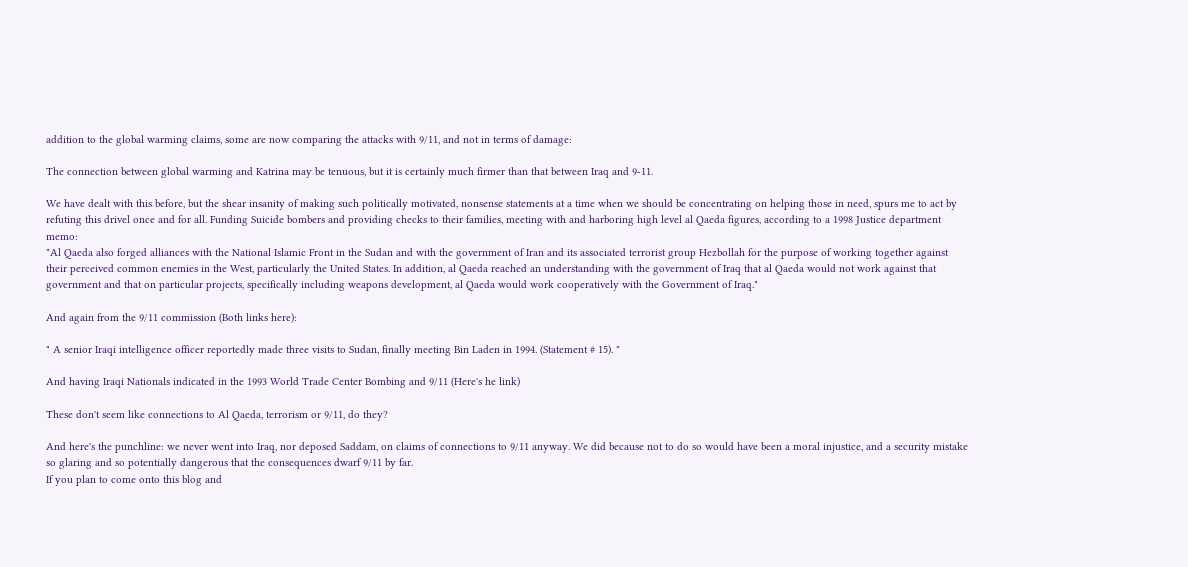addition to the global warming claims, some are now comparing the attacks with 9/11, and not in terms of damage:

The connection between global warming and Katrina may be tenuous, but it is certainly much firmer than that between Iraq and 9-11.

We have dealt with this before, but the shear insanity of making such politically motivated, nonsense statements at a time when we should be concentrating on helping those in need, spurs me to act by refuting this drivel once and for all. Funding Suicide bombers and providing checks to their families, meeting with and harboring high level al Qaeda figures, according to a 1998 Justice department memo:
"Al Qaeda also forged alliances with the National Islamic Front in the Sudan and with the government of Iran and its associated terrorist group Hezbollah for the purpose of working together against their perceived common enemies in the West, particularly the United States. In addition, al Qaeda reached an understanding with the government of Iraq that al Qaeda would not work against that government and that on particular projects, specifically including weapons development, al Qaeda would work cooperatively with the Government of Iraq."

And again from the 9/11 commission (Both links here):

" A senior Iraqi intelligence officer reportedly made three visits to Sudan, finally meeting Bin Laden in 1994. (Statement # 15). "

And having Iraqi Nationals indicated in the 1993 World Trade Center Bombing and 9/11 (Here's he link)

These don't seem like connections to Al Qaeda, terrorism or 9/11, do they?

And here's the punchline: we never went into Iraq, nor deposed Saddam, on claims of connections to 9/11 anyway. We did because not to do so would have been a moral injustice, and a security mistake so glaring and so potentially dangerous that the consequences dwarf 9/11 by far.
If you plan to come onto this blog and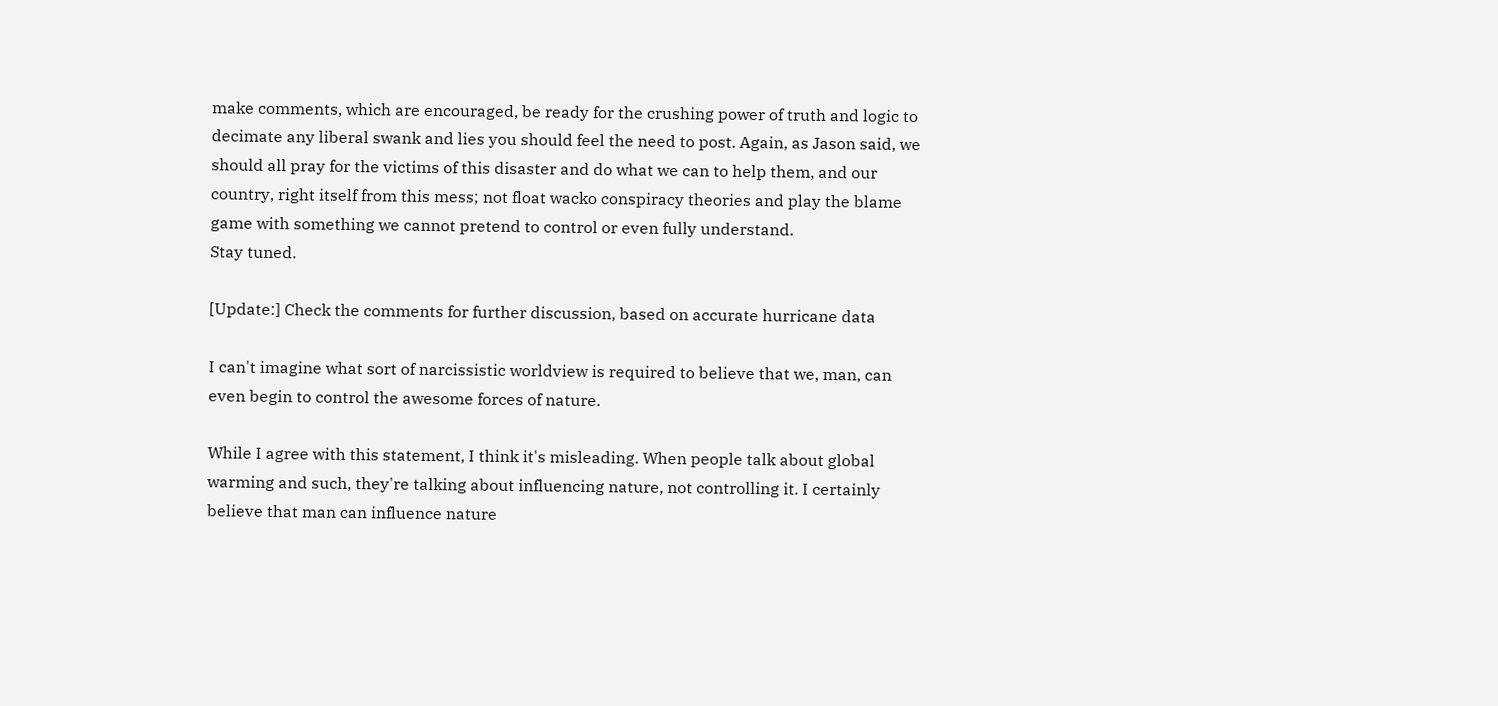make comments, which are encouraged, be ready for the crushing power of truth and logic to decimate any liberal swank and lies you should feel the need to post. Again, as Jason said, we should all pray for the victims of this disaster and do what we can to help them, and our country, right itself from this mess; not float wacko conspiracy theories and play the blame game with something we cannot pretend to control or even fully understand.
Stay tuned.

[Update:] Check the comments for further discussion, based on accurate hurricane data

I can't imagine what sort of narcissistic worldview is required to believe that we, man, can even begin to control the awesome forces of nature.

While I agree with this statement, I think it's misleading. When people talk about global warming and such, they're talking about influencing nature, not controlling it. I certainly believe that man can influence nature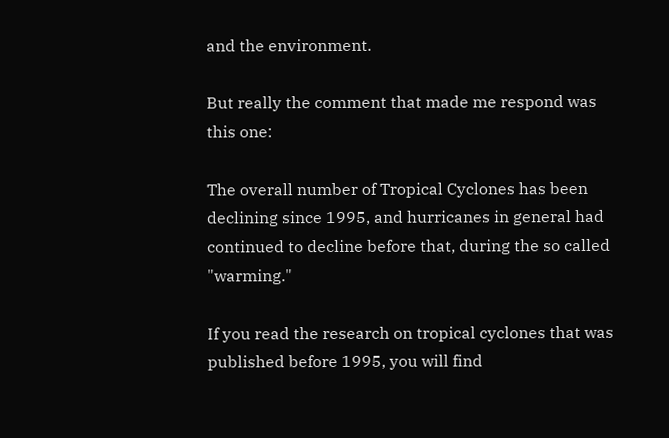and the environment.

But really the comment that made me respond was this one:

The overall number of Tropical Cyclones has been declining since 1995, and hurricanes in general had continued to decline before that, during the so called "warming."

If you read the research on tropical cyclones that was published before 1995, you will find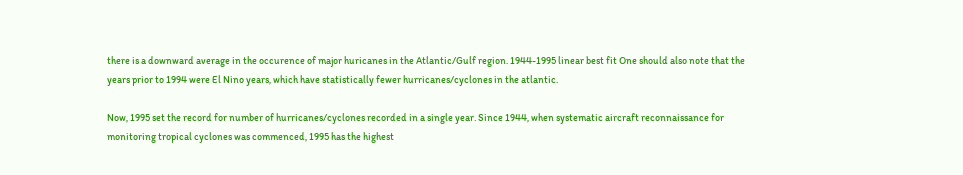there is a downward average in the occurence of major huricanes in the Atlantic/Gulf region. 1944-1995 linear best fit One should also note that the years prior to 1994 were El Nino years, which have statistically fewer hurricanes/cyclones in the atlantic.

Now, 1995 set the record for number of hurricanes/cyclones recorded in a single year. Since 1944, when systematic aircraft reconnaissance for monitoring tropical cyclones was commenced, 1995 has the highest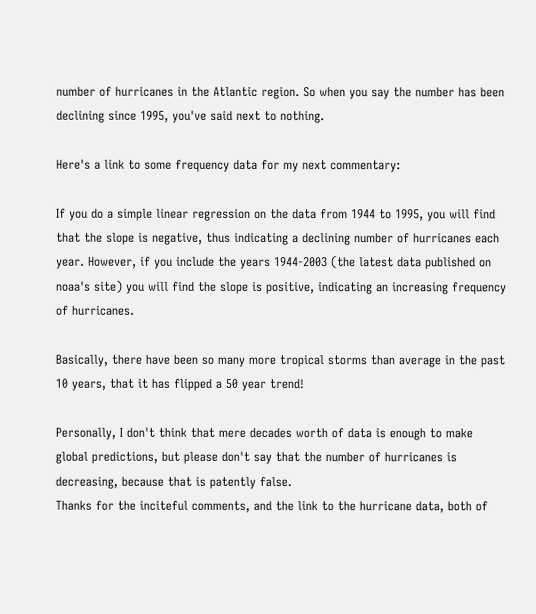number of hurricanes in the Atlantic region. So when you say the number has been declining since 1995, you've said next to nothing.

Here's a link to some frequency data for my next commentary:

If you do a simple linear regression on the data from 1944 to 1995, you will find that the slope is negative, thus indicating a declining number of hurricanes each year. However, if you include the years 1944-2003 (the latest data published on noaa's site) you will find the slope is positive, indicating an increasing frequency of hurricanes.

Basically, there have been so many more tropical storms than average in the past 10 years, that it has flipped a 50 year trend!

Personally, I don't think that mere decades worth of data is enough to make global predictions, but please don't say that the number of hurricanes is decreasing, because that is patently false.
Thanks for the inciteful comments, and the link to the hurricane data, both of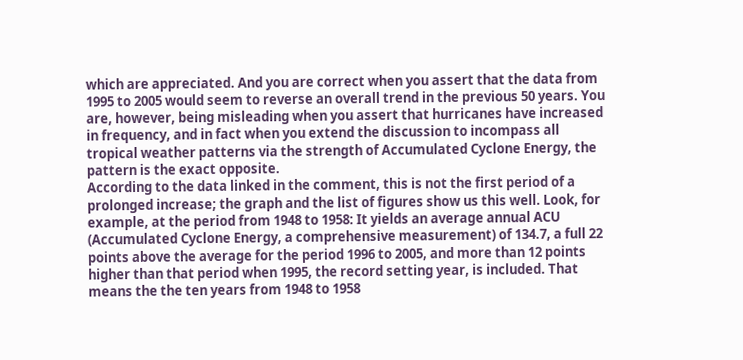which are appreciated. And you are correct when you assert that the data from 1995 to 2005 would seem to reverse an overall trend in the previous 50 years. You are, however, being misleading when you assert that hurricanes have increased in frequency, and in fact when you extend the discussion to incompass all tropical weather patterns via the strength of Accumulated Cyclone Energy, the pattern is the exact opposite.
According to the data linked in the comment, this is not the first period of a prolonged increase; the graph and the list of figures show us this well. Look, for example, at the period from 1948 to 1958: It yields an average annual ACU (Accumulated Cyclone Energy, a comprehensive measurement) of 134.7, a full 22 points above the average for the period 1996 to 2005, and more than 12 points higher than that period when 1995, the record setting year, is included. That means the the ten years from 1948 to 1958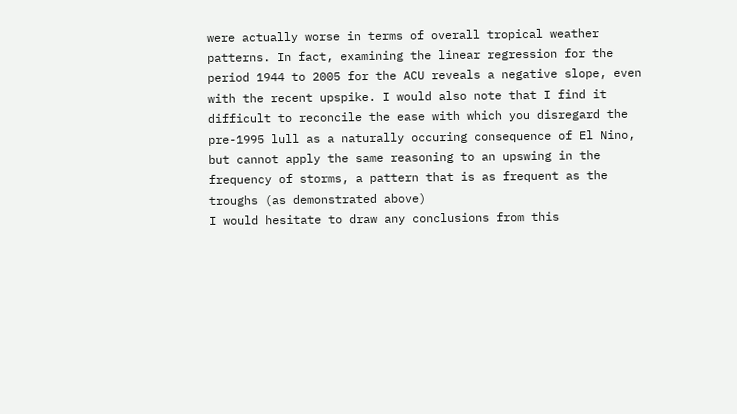were actually worse in terms of overall tropical weather patterns. In fact, examining the linear regression for the period 1944 to 2005 for the ACU reveals a negative slope, even with the recent upspike. I would also note that I find it difficult to reconcile the ease with which you disregard the pre-1995 lull as a naturally occuring consequence of El Nino, but cannot apply the same reasoning to an upswing in the frequency of storms, a pattern that is as frequent as the troughs (as demonstrated above)
I would hesitate to draw any conclusions from this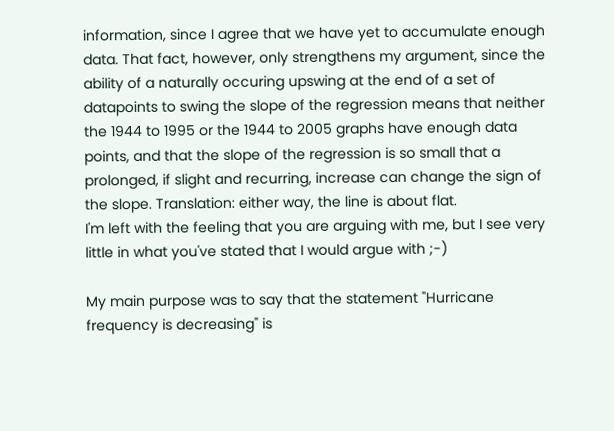information, since I agree that we have yet to accumulate enough data. That fact, however, only strengthens my argument, since the ability of a naturally occuring upswing at the end of a set of datapoints to swing the slope of the regression means that neither the 1944 to 1995 or the 1944 to 2005 graphs have enough data points, and that the slope of the regression is so small that a prolonged, if slight and recurring, increase can change the sign of the slope. Translation: either way, the line is about flat.
I'm left with the feeling that you are arguing with me, but I see very little in what you've stated that I would argue with ;-)

My main purpose was to say that the statement "Hurricane frequency is decreasing" is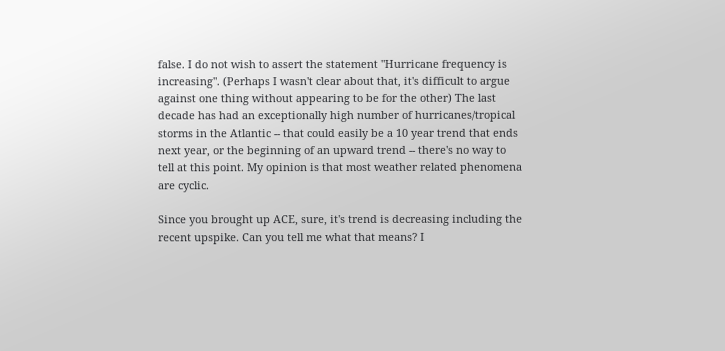false. I do not wish to assert the statement "Hurricane frequency is increasing". (Perhaps I wasn't clear about that, it's difficult to argue against one thing without appearing to be for the other) The last decade has had an exceptionally high number of hurricanes/tropical storms in the Atlantic -- that could easily be a 10 year trend that ends next year, or the beginning of an upward trend -- there's no way to tell at this point. My opinion is that most weather related phenomena are cyclic.

Since you brought up ACE, sure, it's trend is decreasing including the recent upspike. Can you tell me what that means? I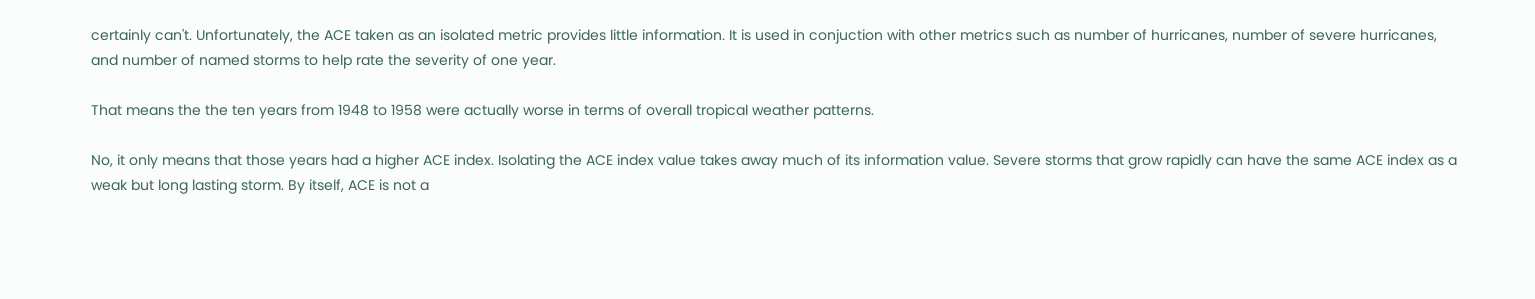certainly can't. Unfortunately, the ACE taken as an isolated metric provides little information. It is used in conjuction with other metrics such as number of hurricanes, number of severe hurricanes, and number of named storms to help rate the severity of one year.

That means the the ten years from 1948 to 1958 were actually worse in terms of overall tropical weather patterns.

No, it only means that those years had a higher ACE index. Isolating the ACE index value takes away much of its information value. Severe storms that grow rapidly can have the same ACE index as a weak but long lasting storm. By itself, ACE is not a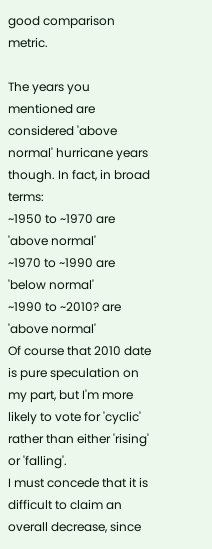good comparison metric.

The years you mentioned are considered 'above normal' hurricane years though. In fact, in broad terms:
~1950 to ~1970 are 'above normal'
~1970 to ~1990 are 'below normal'
~1990 to ~2010? are 'above normal'
Of course that 2010 date is pure speculation on my part, but I'm more likely to vote for 'cyclic' rather than either 'rising' or 'falling'.
I must concede that it is difficult to claim an overall decrease, since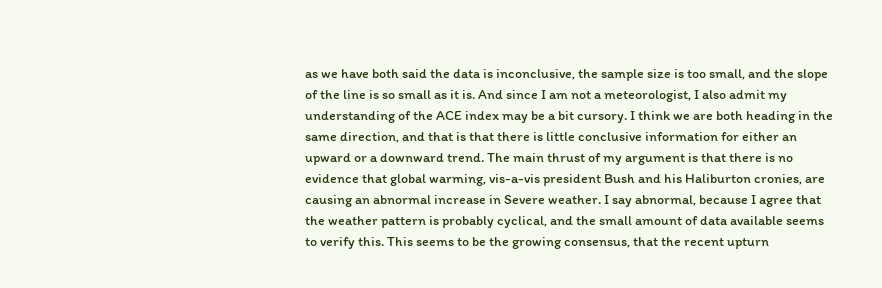as we have both said the data is inconclusive, the sample size is too small, and the slope of the line is so small as it is. And since I am not a meteorologist, I also admit my understanding of the ACE index may be a bit cursory. I think we are both heading in the same direction, and that is that there is little conclusive information for either an upward or a downward trend. The main thrust of my argument is that there is no evidence that global warming, vis-a-vis president Bush and his Haliburton cronies, are causing an abnormal increase in Severe weather. I say abnormal, because I agree that the weather pattern is probably cyclical, and the small amount of data available seems to verify this. This seems to be the growing consensus, that the recent upturn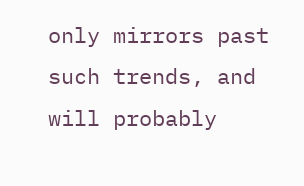only mirrors past such trends, and will probably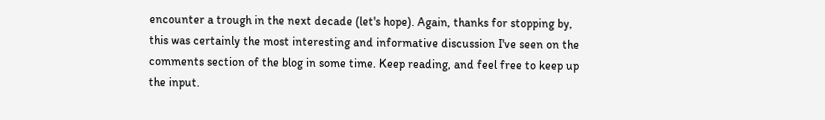encounter a trough in the next decade (let's hope). Again, thanks for stopping by, this was certainly the most interesting and informative discussion I've seen on the comments section of the blog in some time. Keep reading, and feel free to keep up the input.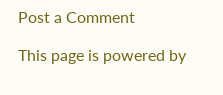Post a Comment

This page is powered by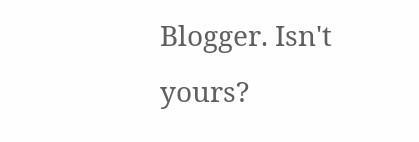Blogger. Isn't yours?